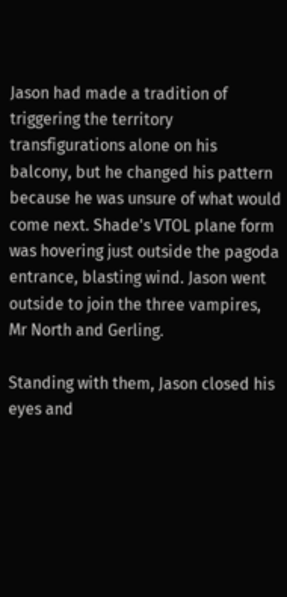Jason had made a tradition of triggering the territory transfigurations alone on his balcony, but he changed his pattern because he was unsure of what would come next. Shade's VTOL plane form was hovering just outside the pagoda entrance, blasting wind. Jason went outside to join the three vampires, Mr North and Gerling.

Standing with them, Jason closed his eyes and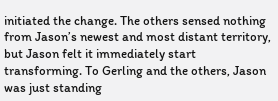initiated the change. The others sensed nothing from Jason’s newest and most distant territory, but Jason felt it immediately start transforming. To Gerling and the others, Jason was just standing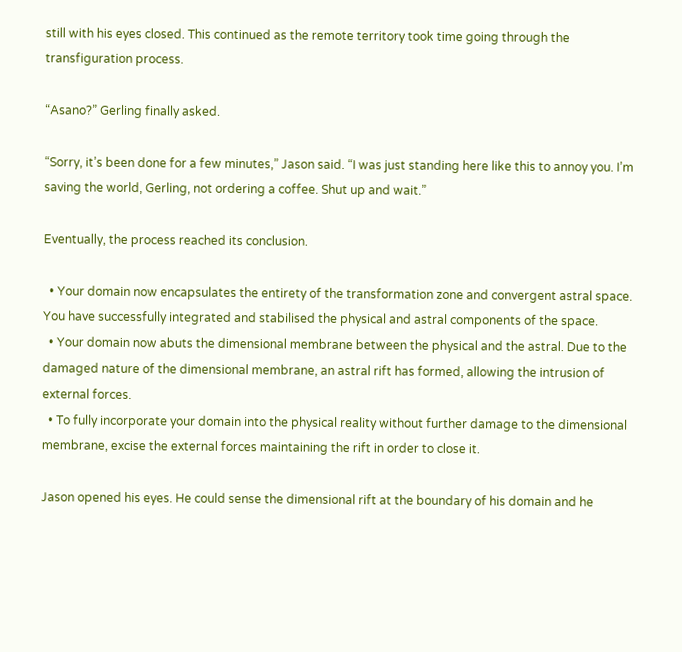still with his eyes closed. This continued as the remote territory took time going through the transfiguration process.

“Asano?” Gerling finally asked.

“Sorry, it’s been done for a few minutes,” Jason said. “I was just standing here like this to annoy you. I’m saving the world, Gerling, not ordering a coffee. Shut up and wait.”

Eventually, the process reached its conclusion.

  • Your domain now encapsulates the entirety of the transformation zone and convergent astral space. You have successfully integrated and stabilised the physical and astral components of the space.
  • Your domain now abuts the dimensional membrane between the physical and the astral. Due to the damaged nature of the dimensional membrane, an astral rift has formed, allowing the intrusion of external forces.
  • To fully incorporate your domain into the physical reality without further damage to the dimensional membrane, excise the external forces maintaining the rift in order to close it.

Jason opened his eyes. He could sense the dimensional rift at the boundary of his domain and he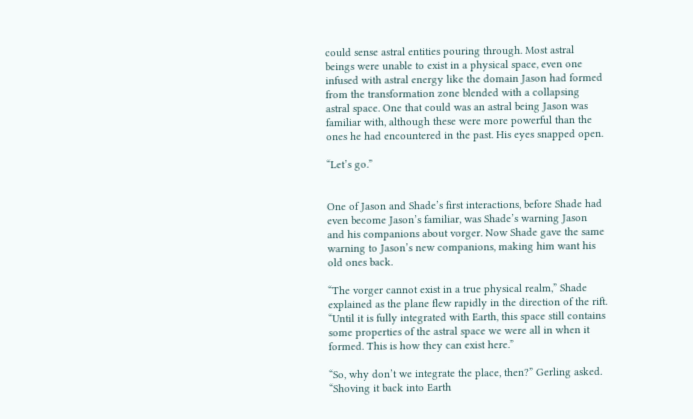could sense astral entities pouring through. Most astral beings were unable to exist in a physical space, even one infused with astral energy like the domain Jason had formed from the transformation zone blended with a collapsing astral space. One that could was an astral being Jason was familiar with, although these were more powerful than the ones he had encountered in the past. His eyes snapped open.

“Let’s go.”


One of Jason and Shade’s first interactions, before Shade had even become Jason’s familiar, was Shade’s warning Jason and his companions about vorger. Now Shade gave the same warning to Jason’s new companions, making him want his old ones back.

“The vorger cannot exist in a true physical realm,” Shade explained as the plane flew rapidly in the direction of the rift. “Until it is fully integrated with Earth, this space still contains some properties of the astral space we were all in when it formed. This is how they can exist here.”

“So, why don’t we integrate the place, then?” Gerling asked. “Shoving it back into Earth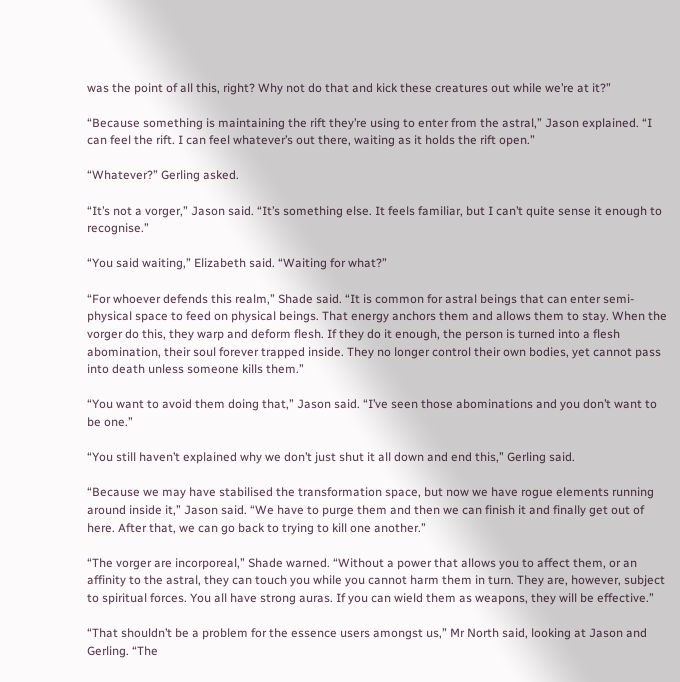was the point of all this, right? Why not do that and kick these creatures out while we’re at it?”

“Because something is maintaining the rift they’re using to enter from the astral,” Jason explained. “I can feel the rift. I can feel whatever’s out there, waiting as it holds the rift open.”

“Whatever?” Gerling asked.

“It’s not a vorger,” Jason said. “It’s something else. It feels familiar, but I can’t quite sense it enough to recognise.”

“You said waiting,” Elizabeth said. “Waiting for what?”

“For whoever defends this realm,” Shade said. “It is common for astral beings that can enter semi-physical space to feed on physical beings. That energy anchors them and allows them to stay. When the vorger do this, they warp and deform flesh. If they do it enough, the person is turned into a flesh abomination, their soul forever trapped inside. They no longer control their own bodies, yet cannot pass into death unless someone kills them.”

“You want to avoid them doing that,” Jason said. “I’ve seen those abominations and you don’t want to be one.”

“You still haven’t explained why we don’t just shut it all down and end this,” Gerling said.

“Because we may have stabilised the transformation space, but now we have rogue elements running around inside it,” Jason said. “We have to purge them and then we can finish it and finally get out of here. After that, we can go back to trying to kill one another.”

“The vorger are incorporeal,” Shade warned. “Without a power that allows you to affect them, or an affinity to the astral, they can touch you while you cannot harm them in turn. They are, however, subject to spiritual forces. You all have strong auras. If you can wield them as weapons, they will be effective.”

“That shouldn’t be a problem for the essence users amongst us,” Mr North said, looking at Jason and Gerling. “The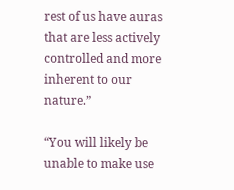rest of us have auras that are less actively controlled and more inherent to our nature.”

“You will likely be unable to make use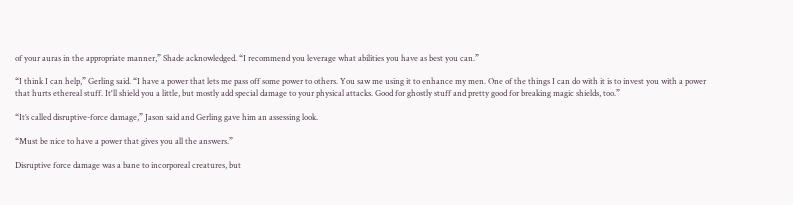of your auras in the appropriate manner,” Shade acknowledged. “I recommend you leverage what abilities you have as best you can.”

“I think I can help,” Gerling said. “I have a power that lets me pass off some power to others. You saw me using it to enhance my men. One of the things I can do with it is to invest you with a power that hurts ethereal stuff. It'll shield you a little, but mostly add special damage to your physical attacks. Good for ghostly stuff and pretty good for breaking magic shields, too.”

“It’s called disruptive-force damage,” Jason said and Gerling gave him an assessing look.

“Must be nice to have a power that gives you all the answers.”

Disruptive force damage was a bane to incorporeal creatures, but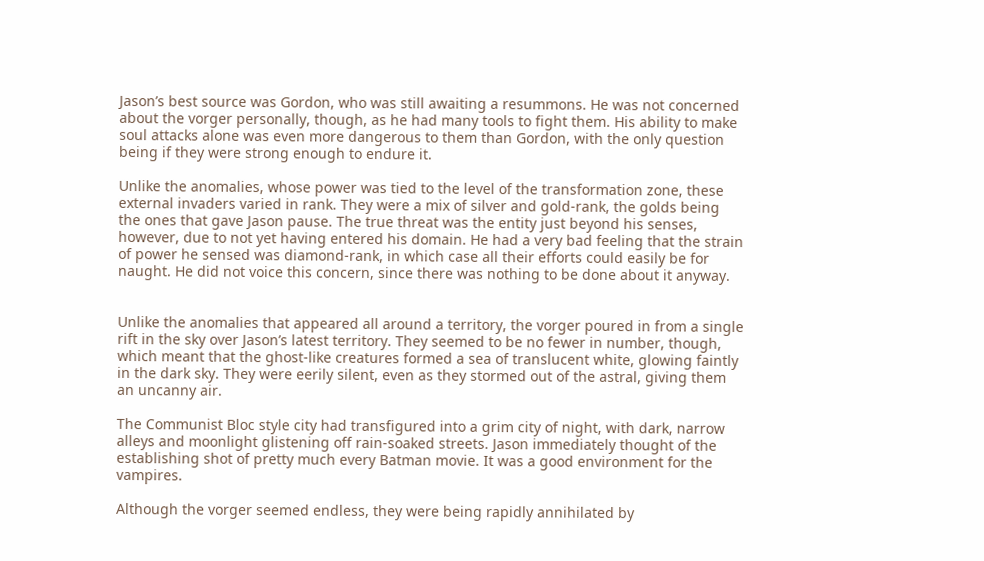Jason’s best source was Gordon, who was still awaiting a resummons. He was not concerned about the vorger personally, though, as he had many tools to fight them. His ability to make soul attacks alone was even more dangerous to them than Gordon, with the only question being if they were strong enough to endure it.

Unlike the anomalies, whose power was tied to the level of the transformation zone, these external invaders varied in rank. They were a mix of silver and gold-rank, the golds being the ones that gave Jason pause. The true threat was the entity just beyond his senses, however, due to not yet having entered his domain. He had a very bad feeling that the strain of power he sensed was diamond-rank, in which case all their efforts could easily be for naught. He did not voice this concern, since there was nothing to be done about it anyway.


Unlike the anomalies that appeared all around a territory, the vorger poured in from a single rift in the sky over Jason’s latest territory. They seemed to be no fewer in number, though, which meant that the ghost-like creatures formed a sea of translucent white, glowing faintly in the dark sky. They were eerily silent, even as they stormed out of the astral, giving them an uncanny air.

The Communist Bloc style city had transfigured into a grim city of night, with dark, narrow alleys and moonlight glistening off rain-soaked streets. Jason immediately thought of the establishing shot of pretty much every Batman movie. It was a good environment for the vampires.

Although the vorger seemed endless, they were being rapidly annihilated by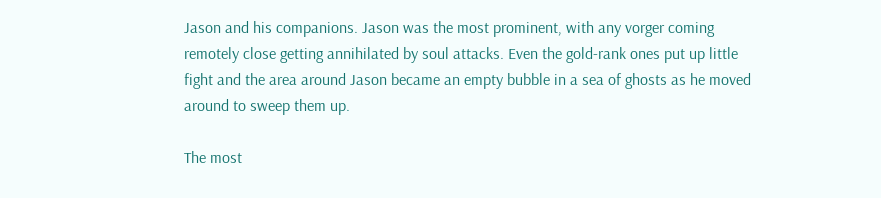Jason and his companions. Jason was the most prominent, with any vorger coming remotely close getting annihilated by soul attacks. Even the gold-rank ones put up little fight and the area around Jason became an empty bubble in a sea of ghosts as he moved around to sweep them up.

The most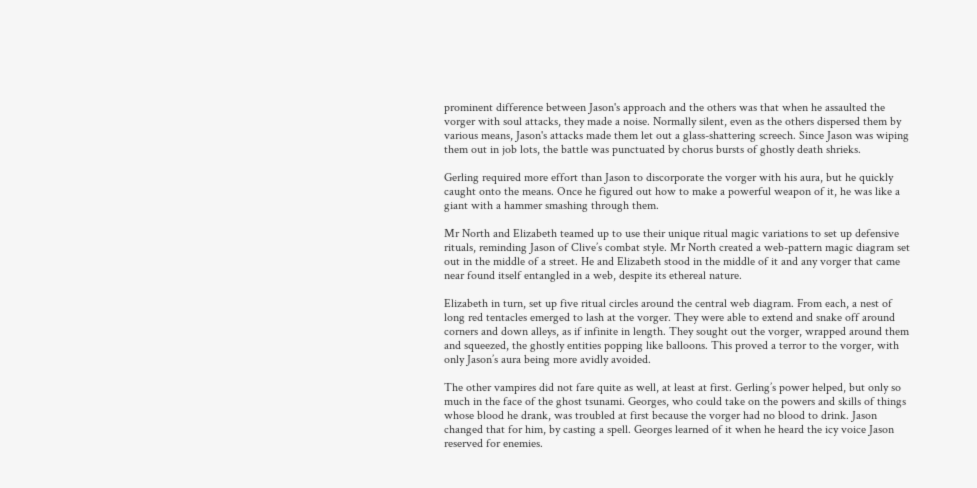prominent difference between Jason's approach and the others was that when he assaulted the vorger with soul attacks, they made a noise. Normally silent, even as the others dispersed them by various means, Jason's attacks made them let out a glass-shattering screech. Since Jason was wiping them out in job lots, the battle was punctuated by chorus bursts of ghostly death shrieks.

Gerling required more effort than Jason to discorporate the vorger with his aura, but he quickly caught onto the means. Once he figured out how to make a powerful weapon of it, he was like a giant with a hammer smashing through them.

Mr North and Elizabeth teamed up to use their unique ritual magic variations to set up defensive rituals, reminding Jason of Clive’s combat style. Mr North created a web-pattern magic diagram set out in the middle of a street. He and Elizabeth stood in the middle of it and any vorger that came near found itself entangled in a web, despite its ethereal nature.

Elizabeth in turn, set up five ritual circles around the central web diagram. From each, a nest of long red tentacles emerged to lash at the vorger. They were able to extend and snake off around corners and down alleys, as if infinite in length. They sought out the vorger, wrapped around them and squeezed, the ghostly entities popping like balloons. This proved a terror to the vorger, with only Jason’s aura being more avidly avoided.

The other vampires did not fare quite as well, at least at first. Gerling’s power helped, but only so much in the face of the ghost tsunami. Georges, who could take on the powers and skills of things whose blood he drank, was troubled at first because the vorger had no blood to drink. Jason changed that for him, by casting a spell. Georges learned of it when he heard the icy voice Jason reserved for enemies.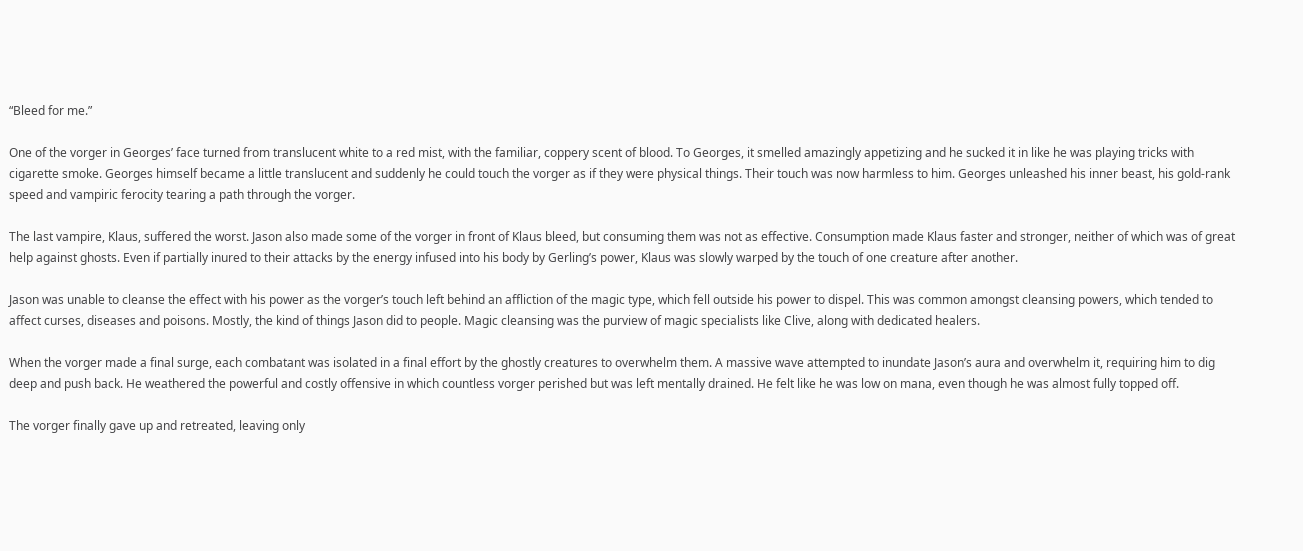“Bleed for me.”

One of the vorger in Georges’ face turned from translucent white to a red mist, with the familiar, coppery scent of blood. To Georges, it smelled amazingly appetizing and he sucked it in like he was playing tricks with cigarette smoke. Georges himself became a little translucent and suddenly he could touch the vorger as if they were physical things. Their touch was now harmless to him. Georges unleashed his inner beast, his gold-rank speed and vampiric ferocity tearing a path through the vorger.

The last vampire, Klaus, suffered the worst. Jason also made some of the vorger in front of Klaus bleed, but consuming them was not as effective. Consumption made Klaus faster and stronger, neither of which was of great help against ghosts. Even if partially inured to their attacks by the energy infused into his body by Gerling’s power, Klaus was slowly warped by the touch of one creature after another.

Jason was unable to cleanse the effect with his power as the vorger’s touch left behind an affliction of the magic type, which fell outside his power to dispel. This was common amongst cleansing powers, which tended to affect curses, diseases and poisons. Mostly, the kind of things Jason did to people. Magic cleansing was the purview of magic specialists like Clive, along with dedicated healers.

When the vorger made a final surge, each combatant was isolated in a final effort by the ghostly creatures to overwhelm them. A massive wave attempted to inundate Jason’s aura and overwhelm it, requiring him to dig deep and push back. He weathered the powerful and costly offensive in which countless vorger perished but was left mentally drained. He felt like he was low on mana, even though he was almost fully topped off.

The vorger finally gave up and retreated, leaving only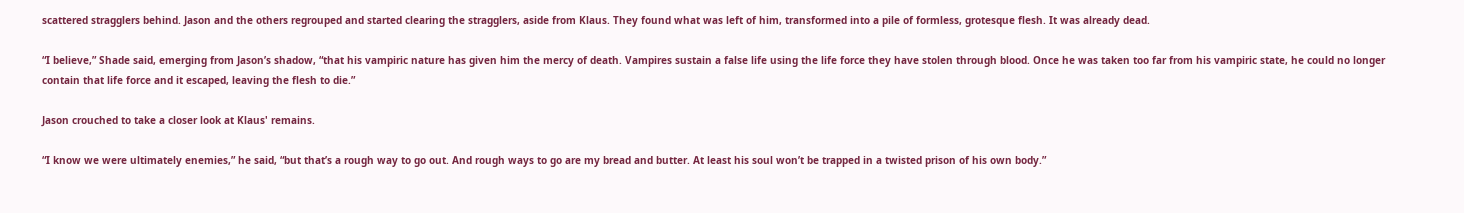scattered stragglers behind. Jason and the others regrouped and started clearing the stragglers, aside from Klaus. They found what was left of him, transformed into a pile of formless, grotesque flesh. It was already dead.

“I believe,” Shade said, emerging from Jason’s shadow, “that his vampiric nature has given him the mercy of death. Vampires sustain a false life using the life force they have stolen through blood. Once he was taken too far from his vampiric state, he could no longer contain that life force and it escaped, leaving the flesh to die.”

Jason crouched to take a closer look at Klaus' remains.

“I know we were ultimately enemies,” he said, “but that’s a rough way to go out. And rough ways to go are my bread and butter. At least his soul won’t be trapped in a twisted prison of his own body.”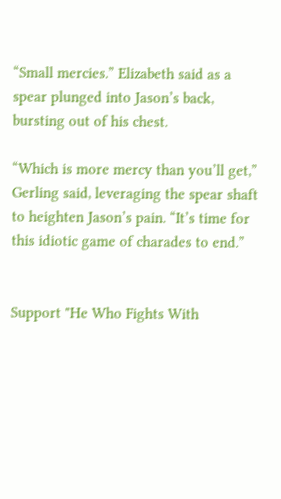“Small mercies.” Elizabeth said as a spear plunged into Jason’s back, bursting out of his chest.

“Which is more mercy than you’ll get,” Gerling said, leveraging the spear shaft to heighten Jason’s pain. “It’s time for this idiotic game of charades to end.”


Support "He Who Fights With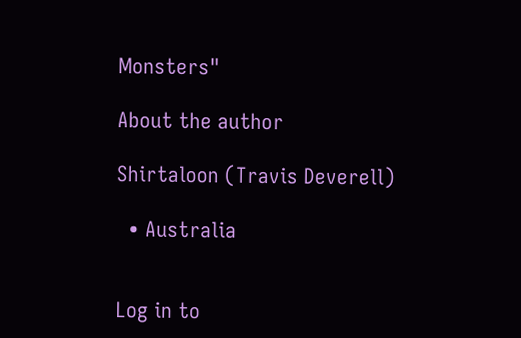Monsters"

About the author

Shirtaloon (Travis Deverell)

  • Australia


Log in to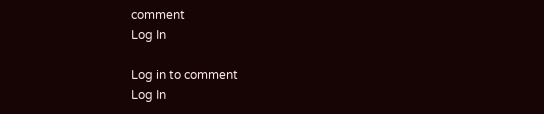comment
Log In

Log in to comment
Log In